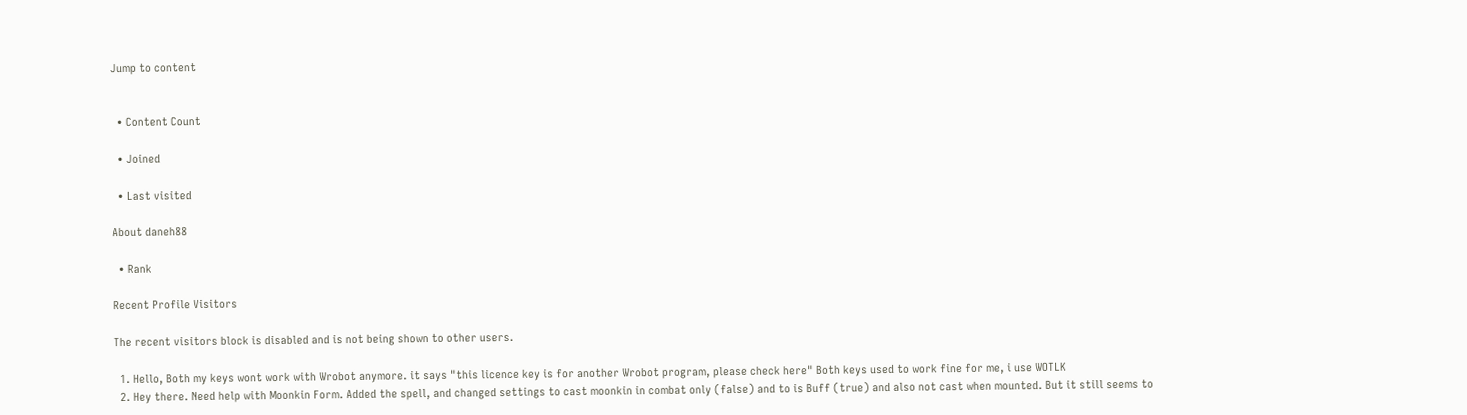Jump to content


  • Content Count

  • Joined

  • Last visited

About daneh88

  • Rank

Recent Profile Visitors

The recent visitors block is disabled and is not being shown to other users.

  1. Hello, Both my keys wont work with Wrobot anymore. it says "this licence key is for another Wrobot program, please check here" Both keys used to work fine for me, i use WOTLK
  2. Hey there. Need help with Moonkin Form. Added the spell, and changed settings to cast moonkin in combat only (false) and to is Buff (true) and also not cast when mounted. But it still seems to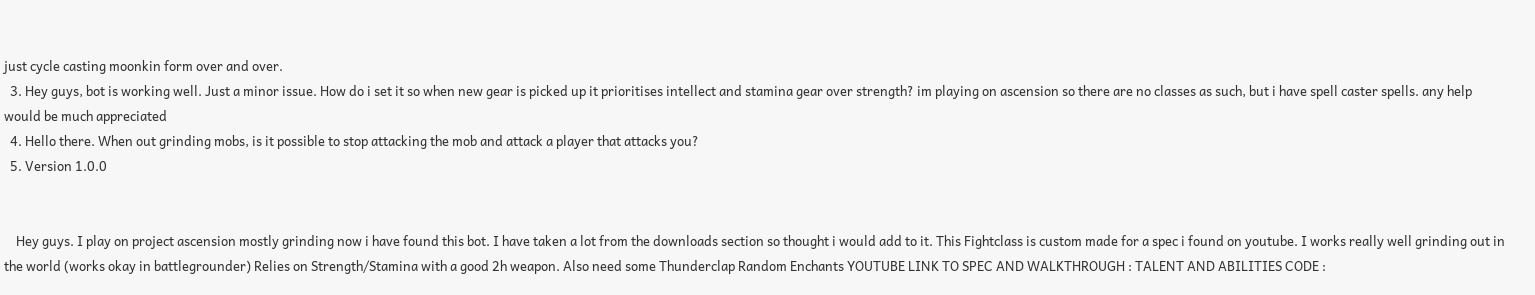just cycle casting moonkin form over and over.
  3. Hey guys, bot is working well. Just a minor issue. How do i set it so when new gear is picked up it prioritises intellect and stamina gear over strength? im playing on ascension so there are no classes as such, but i have spell caster spells. any help would be much appreciated
  4. Hello there. When out grinding mobs, is it possible to stop attacking the mob and attack a player that attacks you?
  5. Version 1.0.0


    Hey guys. I play on project ascension mostly grinding now i have found this bot. I have taken a lot from the downloads section so thought i would add to it. This Fightclass is custom made for a spec i found on youtube. I works really well grinding out in the world (works okay in battlegrounder) Relies on Strength/Stamina with a good 2h weapon. Also need some Thunderclap Random Enchants YOUTUBE LINK TO SPEC AND WALKTHROUGH : TALENT AND ABILITIES CODE :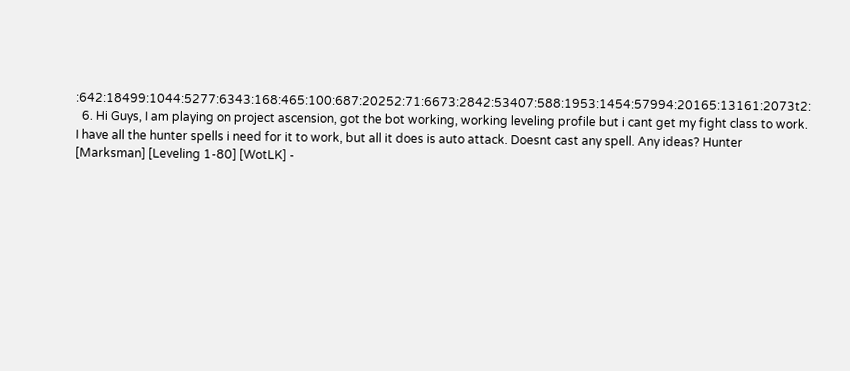:642:18499:1044:5277:6343:168:465:100:687:20252:71:6673:2842:53407:588:1953:1454:57994:20165:13161:2073t2:
  6. Hi Guys, I am playing on project ascension, got the bot working, working leveling profile but i cant get my fight class to work. I have all the hunter spells i need for it to work, but all it does is auto attack. Doesnt cast any spell. Any ideas? Hunter [Marksman] [Leveling 1-80] [WotLK] -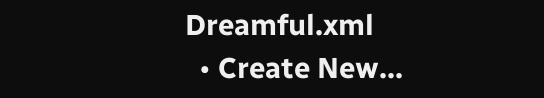Dreamful.xml
  • Create New...